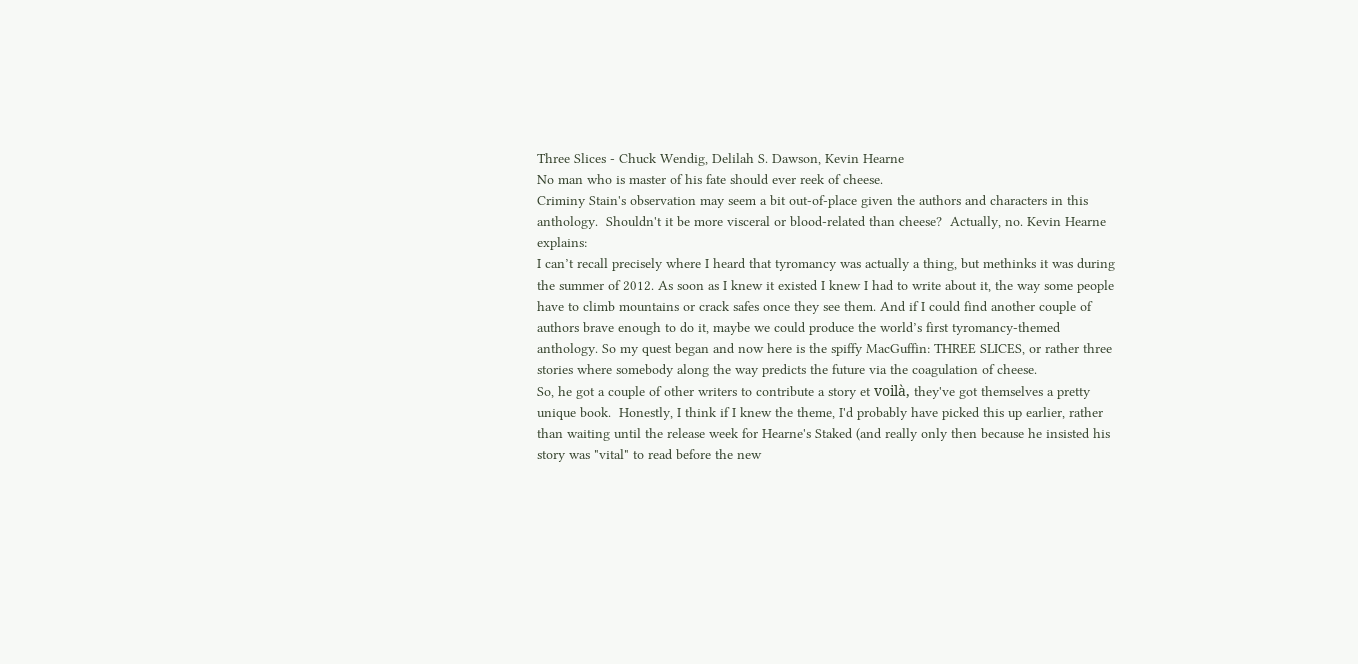Three Slices - Chuck Wendig, Delilah S. Dawson, Kevin Hearne
No man who is master of his fate should ever reek of cheese.
Criminy Stain's observation may seem a bit out-of-place given the authors and characters in this anthology.  Shouldn't it be more visceral or blood-related than cheese?  Actually, no. Kevin Hearne explains:
I can’t recall precisely where I heard that tyromancy was actually a thing, but methinks it was during the summer of 2012. As soon as I knew it existed I knew I had to write about it, the way some people have to climb mountains or crack safes once they see them. And if I could find another couple of authors brave enough to do it, maybe we could produce the world’s first tyromancy-themed anthology. So my quest began and now here is the spiffy MacGuffin: THREE SLICES, or rather three stories where somebody along the way predicts the future via the coagulation of cheese.
So, he got a couple of other writers to contribute a story et voilà, they've got themselves a pretty unique book.  Honestly, I think if I knew the theme, I'd probably have picked this up earlier, rather than waiting until the release week for Hearne's Staked (and really only then because he insisted his story was "vital" to read before the new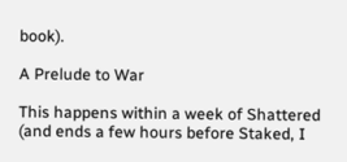book).

A Prelude to War

This happens within a week of Shattered (and ends a few hours before Staked, I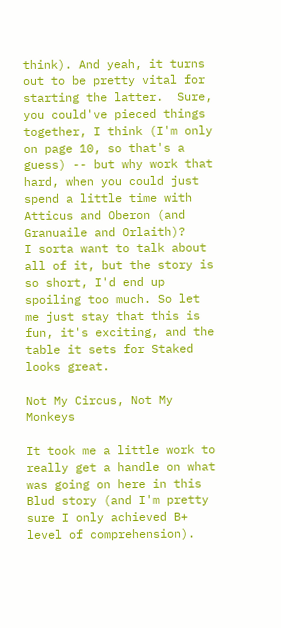think). And yeah, it turns out to be pretty vital for starting the latter.  Sure, you could've pieced things together, I think (I'm only on page 10, so that's a guess) -- but why work that hard, when you could just spend a little time with Atticus and Oberon (and  Granuaile and Orlaith)?
I sorta want to talk about all of it, but the story is so short, I'd end up spoiling too much. So let me just stay that this is fun, it's exciting, and the table it sets for Staked looks great.

Not My Circus, Not My Monkeys

It took me a little work to really get a handle on what was going on here in this Blud story (and I'm pretty sure I only achieved B+ level of comprehension).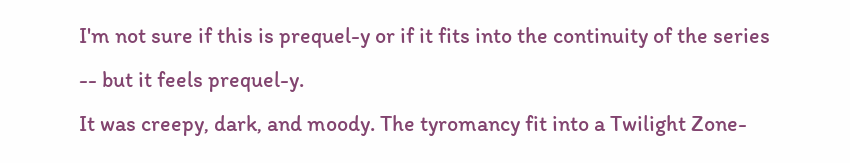I'm not sure if this is prequel-y or if it fits into the continuity of the series -- but it feels prequel-y.
It was creepy, dark, and moody. The tyromancy fit into a Twilight Zone-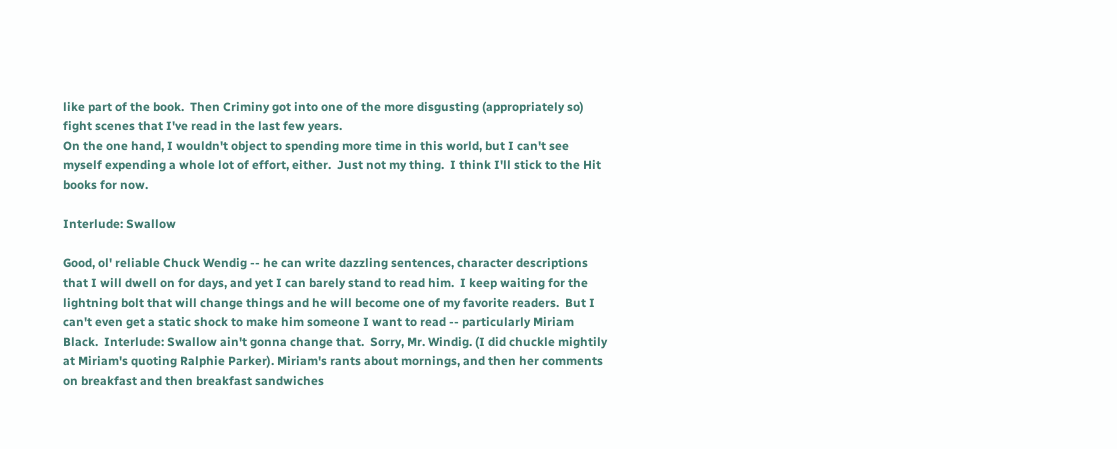like part of the book.  Then Criminy got into one of the more disgusting (appropriately so) fight scenes that I've read in the last few years.
On the one hand, I wouldn't object to spending more time in this world, but I can't see myself expending a whole lot of effort, either.  Just not my thing.  I think I'll stick to the Hit books for now.

Interlude: Swallow

Good, ol' reliable Chuck Wendig -- he can write dazzling sentences, character descriptions that I will dwell on for days, and yet I can barely stand to read him.  I keep waiting for the lightning bolt that will change things and he will become one of my favorite readers.  But I can't even get a static shock to make him someone I want to read -- particularly Miriam Black.  Interlude: Swallow ain't gonna change that.  Sorry, Mr. Windig. (I did chuckle mightily at Miriam's quoting Ralphie Parker). Miriam's rants about mornings, and then her comments on breakfast and then breakfast sandwiches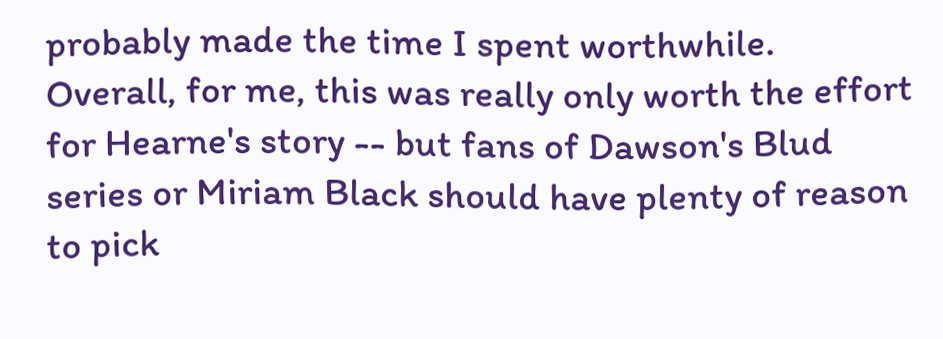probably made the time I spent worthwhile.
Overall, for me, this was really only worth the effort for Hearne's story -- but fans of Dawson's Blud series or Miriam Black should have plenty of reason to pick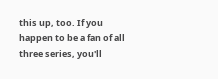this up, too. If you happen to be a fan of all three series, you'll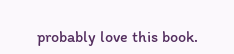probably love this book.